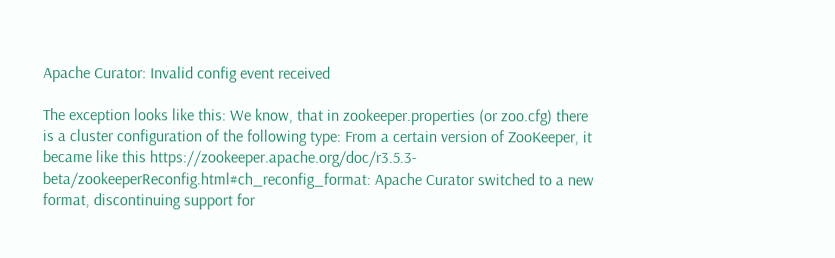Apache Curator: Invalid config event received

The exception looks like this: We know, that in zookeeper.properties (or zoo.cfg) there is a cluster configuration of the following type: From a certain version of ZooKeeper, it became like this https://zookeeper.apache.org/doc/r3.5.3-beta/zookeeperReconfig.html#ch_reconfig_format: Apache Curator switched to a new format, discontinuing support for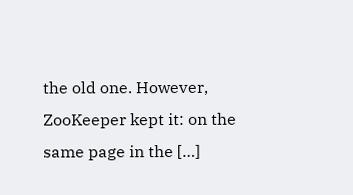the old one. However, ZooKeeper kept it: on the same page in the […]